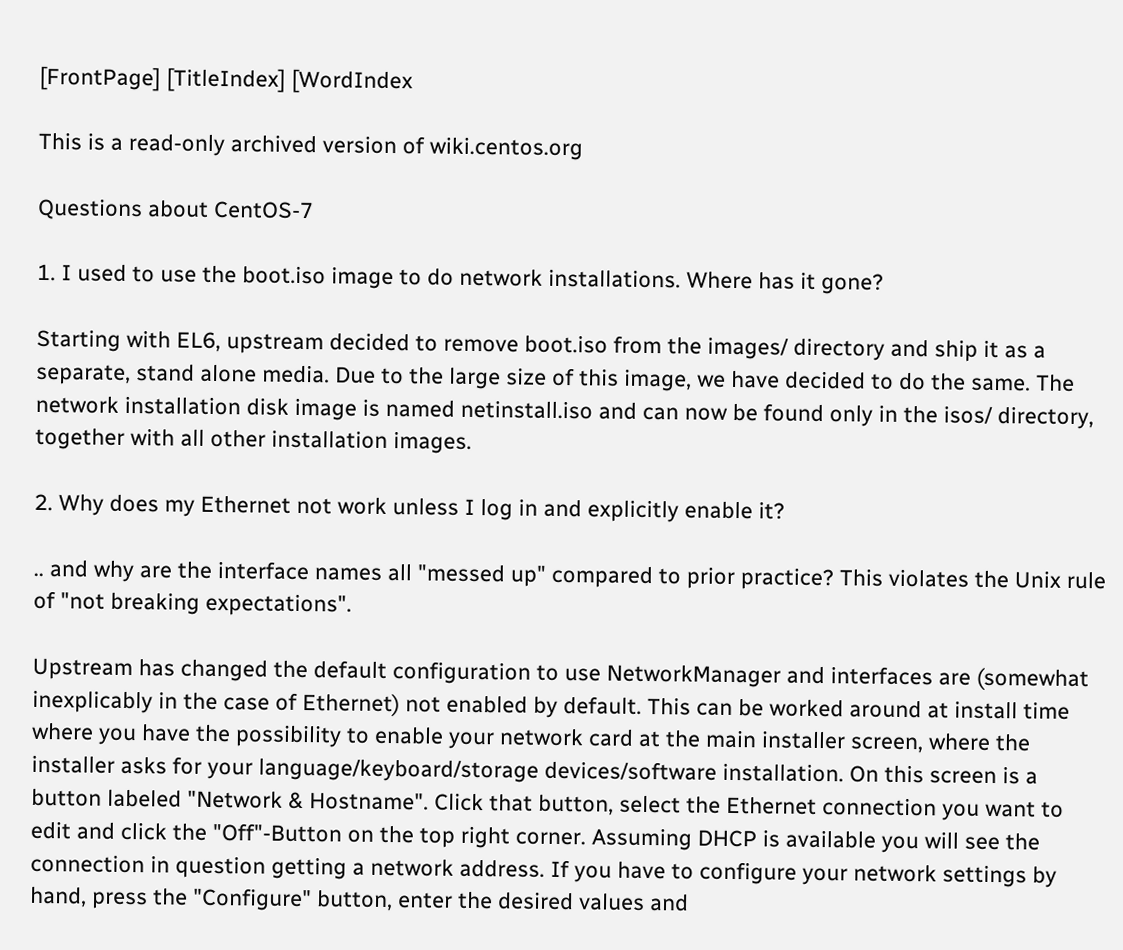[FrontPage] [TitleIndex] [WordIndex

This is a read-only archived version of wiki.centos.org

Questions about CentOS-7

1. I used to use the boot.iso image to do network installations. Where has it gone?

Starting with EL6, upstream decided to remove boot.iso from the images/ directory and ship it as a separate, stand alone media. Due to the large size of this image, we have decided to do the same. The network installation disk image is named netinstall.iso and can now be found only in the isos/ directory, together with all other installation images.

2. Why does my Ethernet not work unless I log in and explicitly enable it?

.. and why are the interface names all "messed up" compared to prior practice? This violates the Unix rule of "not breaking expectations".

Upstream has changed the default configuration to use NetworkManager and interfaces are (somewhat inexplicably in the case of Ethernet) not enabled by default. This can be worked around at install time where you have the possibility to enable your network card at the main installer screen, where the installer asks for your language/keyboard/storage devices/software installation. On this screen is a button labeled "Network & Hostname". Click that button, select the Ethernet connection you want to edit and click the "Off"-Button on the top right corner. Assuming DHCP is available you will see the connection in question getting a network address. If you have to configure your network settings by hand, press the "Configure" button, enter the desired values and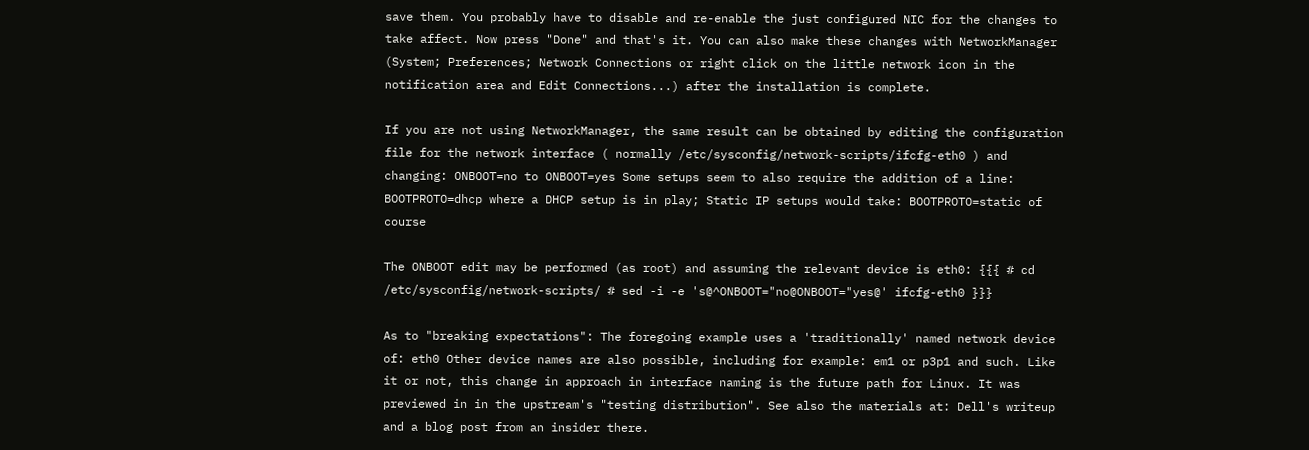save them. You probably have to disable and re-enable the just configured NIC for the changes to take affect. Now press "Done" and that's it. You can also make these changes with NetworkManager (System; Preferences; Network Connections or right click on the little network icon in the notification area and Edit Connections...) after the installation is complete.

If you are not using NetworkManager, the same result can be obtained by editing the configuration file for the network interface ( normally /etc/sysconfig/network-scripts/ifcfg-eth0 ) and changing: ONBOOT=no to ONBOOT=yes Some setups seem to also require the addition of a line: BOOTPROTO=dhcp where a DHCP setup is in play; Static IP setups would take: BOOTPROTO=static of course

The ONBOOT edit may be performed (as root) and assuming the relevant device is eth0: {{{ # cd /etc/sysconfig/network-scripts/ # sed -i -e 's@^ONBOOT="no@ONBOOT="yes@' ifcfg-eth0 }}}

As to "breaking expectations": The foregoing example uses a 'traditionally' named network device of: eth0 Other device names are also possible, including for example: em1 or p3p1 and such. Like it or not, this change in approach in interface naming is the future path for Linux. It was previewed in in the upstream's "testing distribution". See also the materials at: Dell's writeup and a blog post from an insider there.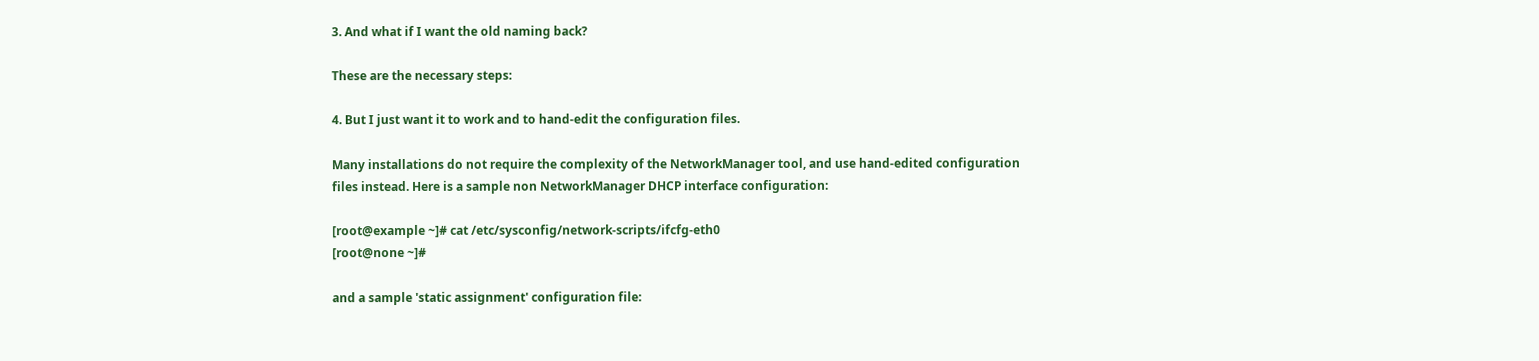3. And what if I want the old naming back?

These are the necessary steps:

4. But I just want it to work and to hand-edit the configuration files.

Many installations do not require the complexity of the NetworkManager tool, and use hand-edited configuration files instead. Here is a sample non NetworkManager DHCP interface configuration:

[root@example ~]# cat /etc/sysconfig/network-scripts/ifcfg-eth0
[root@none ~]#

and a sample 'static assignment' configuration file: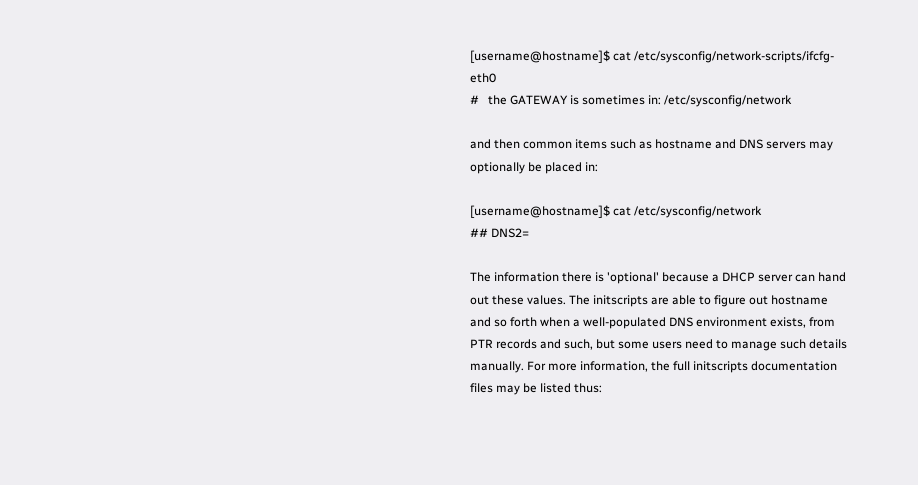[username@hostname]$ cat /etc/sysconfig/network-scripts/ifcfg-eth0
#   the GATEWAY is sometimes in: /etc/sysconfig/network

and then common items such as hostname and DNS servers may optionally be placed in:

[username@hostname]$ cat /etc/sysconfig/network
## DNS2=

The information there is 'optional' because a DHCP server can hand out these values. The initscripts are able to figure out hostname and so forth when a well-populated DNS environment exists, from PTR records and such, but some users need to manage such details manually. For more information, the full initscripts documentation files may be listed thus: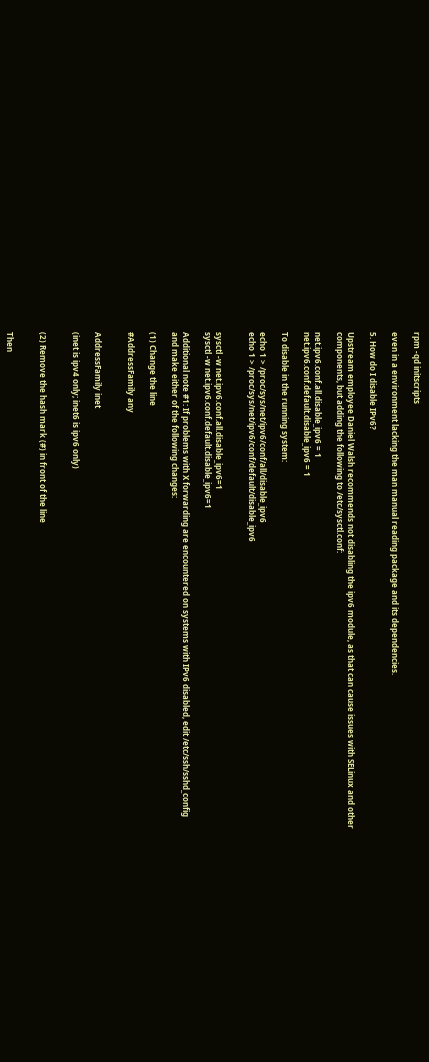rpm -qd initscripts

even in a environment lacking the man manual reading package and its dependencies.

5. How do I disable IPv6?

Upstream employee Daniel Walsh recommends not disabling the ipv6 module, as that can cause issues with SELinux and other components, but adding the following to /etc/sysctl.conf:

net.ipv6.conf.all.disable_ipv6 = 1
net.ipv6.conf.default.disable_ipv6 = 1

To disable in the running system:

echo 1 > /proc/sys/net/ipv6/conf/all/disable_ipv6
echo 1 > /proc/sys/net/ipv6/conf/default/disable_ipv6


sysctl -w net.ipv6.conf.all.disable_ipv6=1
sysctl -w net.ipv6.conf.default.disable_ipv6=1

Additional note #1: If problems with X forwarding are encountered on systems with IPv6 disabled, edit /etc/ssh/sshd_config and make either of the following changes:

(1) Change the line

#AddressFamily any


AddressFamily inet

(inet is ipv4 only; inet6 is ipv6 only)


(2) Remove the hash mark (#) in front of the line


Then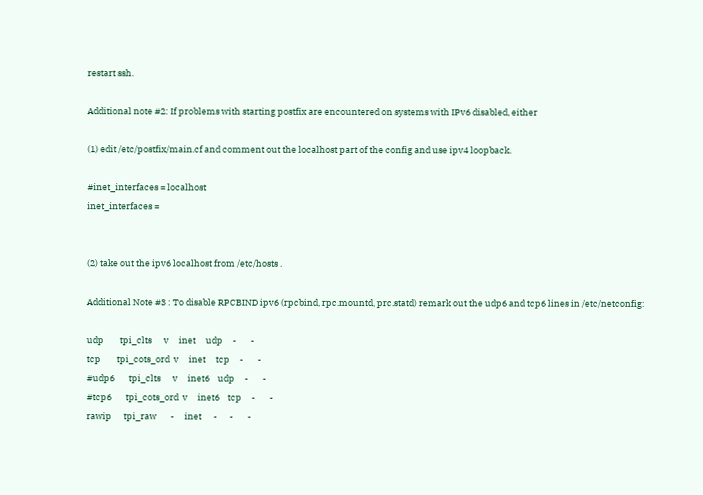restart ssh.

Additional note #2: If problems with starting postfix are encountered on systems with IPv6 disabled, either

(1) edit /etc/postfix/main.cf and comment out the localhost part of the config and use ipv4 loopback.

#inet_interfaces = localhost
inet_interfaces =


(2) take out the ipv6 localhost from /etc/hosts .

Additional Note #3 : To disable RPCBIND ipv6 (rpcbind, rpc.mountd, prc.statd) remark out the udp6 and tcp6 lines in /etc/netconfig:

udp        tpi_clts      v     inet     udp     -       -
tcp        tpi_cots_ord  v     inet     tcp     -       -
#udp6       tpi_clts      v     inet6    udp     -       -
#tcp6       tpi_cots_ord  v     inet6    tcp     -       -
rawip      tpi_raw       -     inet      -      -       -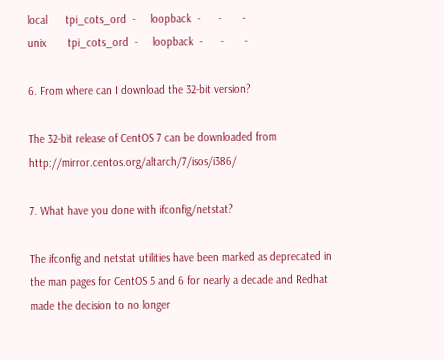local      tpi_cots_ord  -     loopback  -      -       -
unix       tpi_cots_ord  -     loopback  -      -       -

6. From where can I download the 32-bit version?

The 32-bit release of CentOS 7 can be downloaded from http://mirror.centos.org/altarch/7/isos/i386/

7. What have you done with ifconfig/netstat?

The ifconfig and netstat utilities have been marked as deprecated in the man pages for CentOS 5 and 6 for nearly a decade and Redhat made the decision to no longer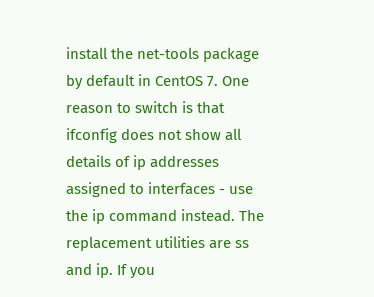install the net-tools package by default in CentOS 7. One reason to switch is that ifconfig does not show all details of ip addresses assigned to interfaces - use the ip command instead. The replacement utilities are ss and ip. If you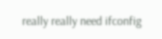really really need ifconfig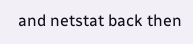and netstat back then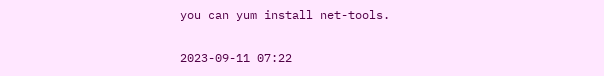you can yum install net-tools.

2023-09-11 07:22